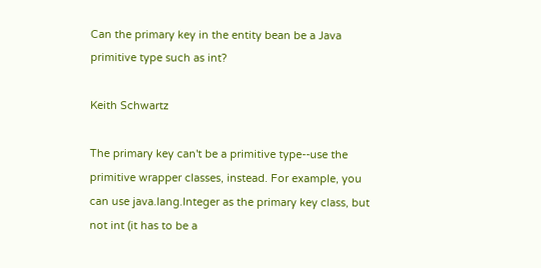Can the primary key in the entity bean be a Java primitive type such as int?

Keith Schwartz

The primary key can't be a primitive type--use the primitive wrapper classes, instead. For example, you can use java.lang.Integer as the primary key class, but not int (it has to be a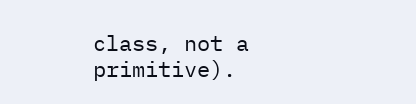class, not a primitive).